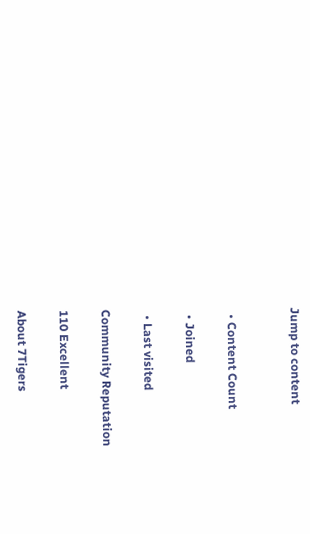Jump to content


  • Content Count

  • Joined

  • Last visited

Community Reputation

110 Excellent

About 7Tigers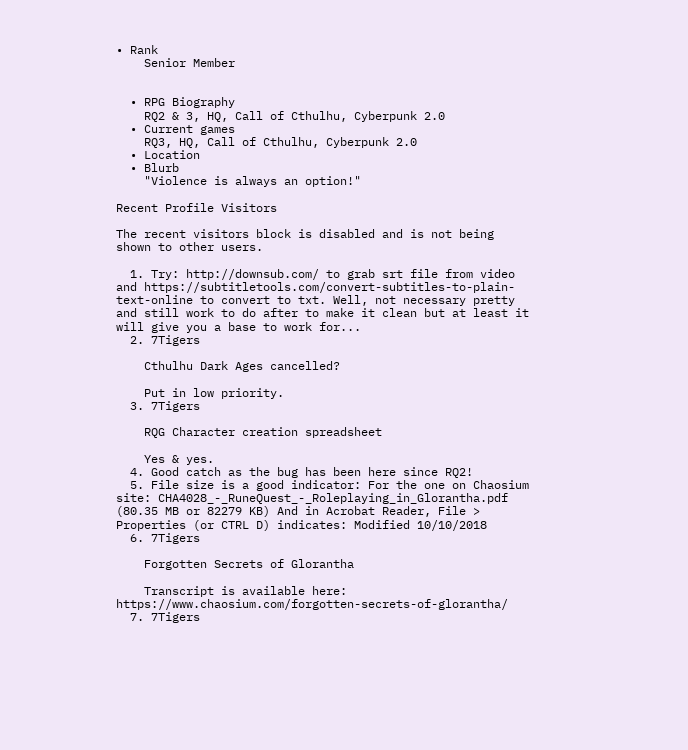• Rank
    Senior Member


  • RPG Biography
    RQ2 & 3, HQ, Call of Cthulhu, Cyberpunk 2.0
  • Current games
    RQ3, HQ, Call of Cthulhu, Cyberpunk 2.0
  • Location
  • Blurb
    "Violence is always an option!"

Recent Profile Visitors

The recent visitors block is disabled and is not being shown to other users.

  1. Try: http://downsub.com/ to grab srt file from video and https://subtitletools.com/convert-subtitles-to-plain-text-online to convert to txt. Well, not necessary pretty and still work to do after to make it clean but at least it will give you a base to work for...
  2. 7Tigers

    Cthulhu Dark Ages cancelled?

    Put in low priority.
  3. 7Tigers

    RQG Character creation spreadsheet

    Yes & yes.
  4. Good catch as the bug has been here since RQ2!
  5. File size is a good indicator: For the one on Chaosium site: CHA4028_-_RuneQuest_-_Roleplaying_in_Glorantha.pdf (80.35 MB or 82279 KB) And in Acrobat Reader, File > Properties (or CTRL D) indicates: Modified 10/10/2018
  6. 7Tigers

    Forgotten Secrets of Glorantha

    Transcript is available here: https://www.chaosium.com/forgotten-secrets-of-glorantha/
  7. 7Tigers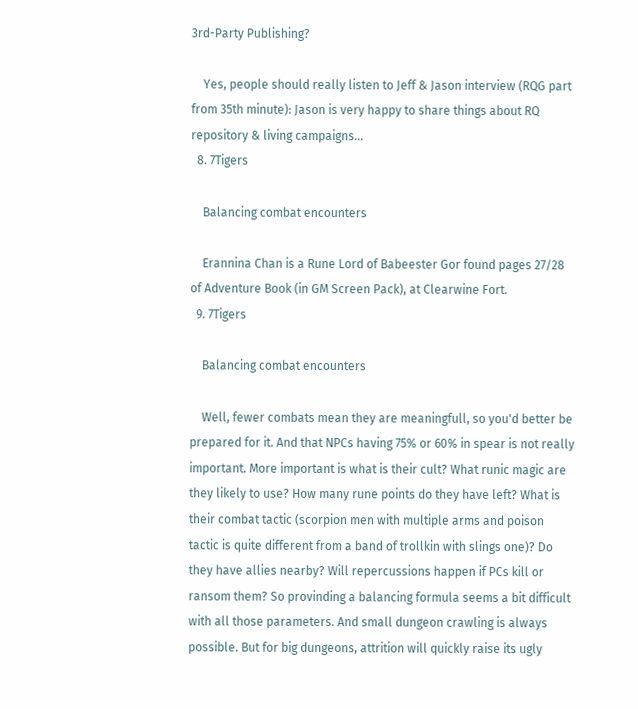3rd-Party Publishing?

    Yes, people should really listen to Jeff & Jason interview (RQG part from 35th minute): Jason is very happy to share things about RQ repository & living campaigns...
  8. 7Tigers

    Balancing combat encounters

    Erannina Chan is a Rune Lord of Babeester Gor found pages 27/28 of Adventure Book (in GM Screen Pack), at Clearwine Fort.
  9. 7Tigers

    Balancing combat encounters

    Well, fewer combats mean they are meaningfull, so you'd better be prepared for it. And that NPCs having 75% or 60% in spear is not really important. More important is what is their cult? What runic magic are they likely to use? How many rune points do they have left? What is their combat tactic (scorpion men with multiple arms and poison tactic is quite different from a band of trollkin with slings one)? Do they have allies nearby? Will repercussions happen if PCs kill or ransom them? So provinding a balancing formula seems a bit difficult with all those parameters. And small dungeon crawling is always possible. But for big dungeons, attrition will quickly raise its ugly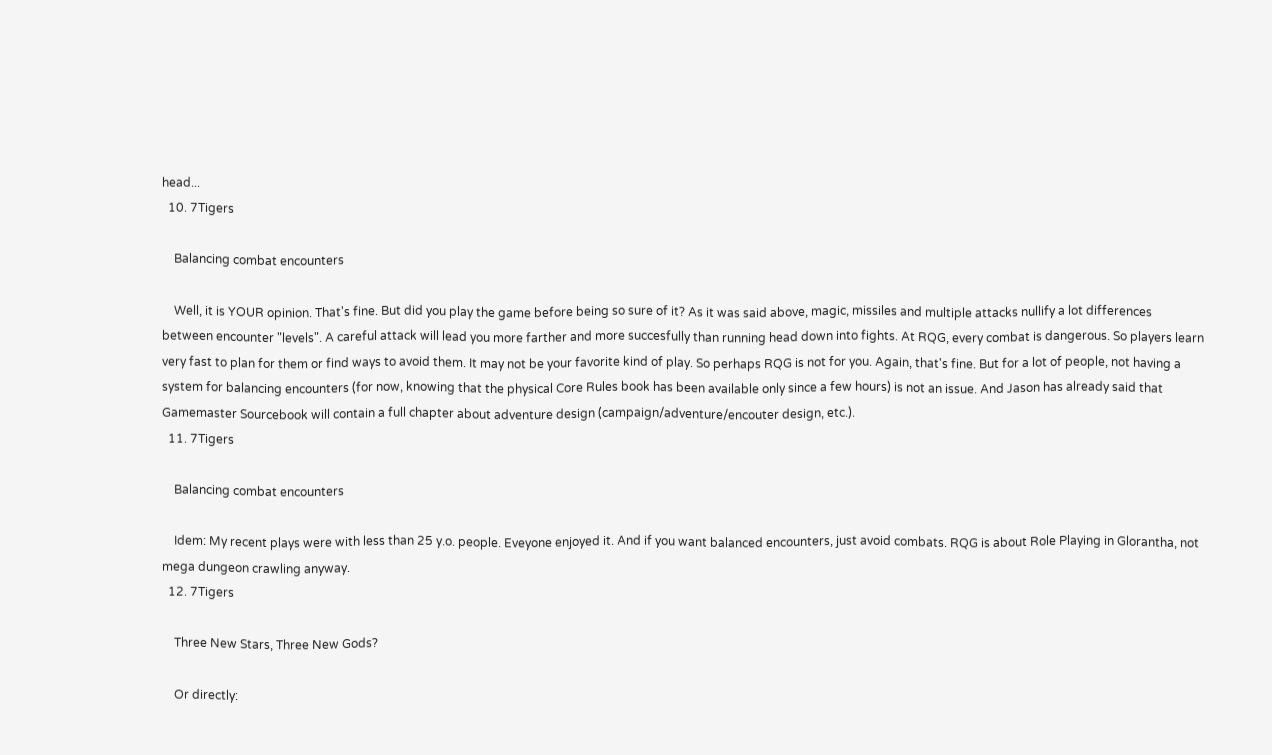head...
  10. 7Tigers

    Balancing combat encounters

    Well, it is YOUR opinion. That's fine. But did you play the game before being so sure of it? As it was said above, magic, missiles and multiple attacks nullify a lot differences between encounter "levels". A careful attack will lead you more farther and more succesfully than running head down into fights. At RQG, every combat is dangerous. So players learn very fast to plan for them or find ways to avoid them. It may not be your favorite kind of play. So perhaps RQG is not for you. Again, that's fine. But for a lot of people, not having a system for balancing encounters (for now, knowing that the physical Core Rules book has been available only since a few hours) is not an issue. And Jason has already said that Gamemaster Sourcebook will contain a full chapter about adventure design (campaign/adventure/encouter design, etc.).
  11. 7Tigers

    Balancing combat encounters

    Idem: My recent plays were with less than 25 y.o. people. Eveyone enjoyed it. And if you want balanced encounters, just avoid combats. RQG is about Role Playing in Glorantha, not mega dungeon crawling anyway.
  12. 7Tigers

    Three New Stars, Three New Gods?

    Or directly: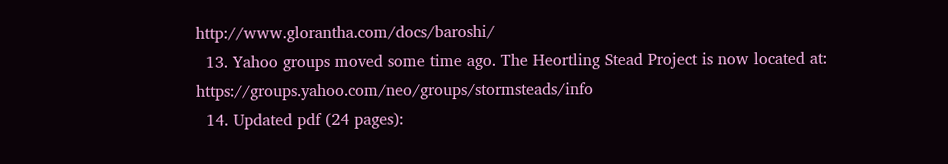http://www.glorantha.com/docs/baroshi/
  13. Yahoo groups moved some time ago. The Heortling Stead Project is now located at: https://groups.yahoo.com/neo/groups/stormsteads/info
  14. Updated pdf (24 pages):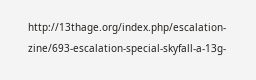http://13thage.org/index.php/escalation-zine/693-escalation-special-skyfall-a-13g-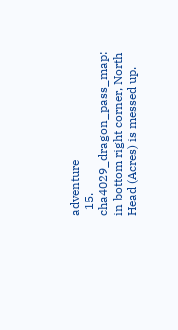adventure
  15. cha4029_dragon_pass_map: in bottom right corner, North Head (Acres) is messed up.